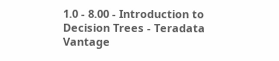1.0 - 8.00 - Introduction to Decision Trees - Teradata Vantage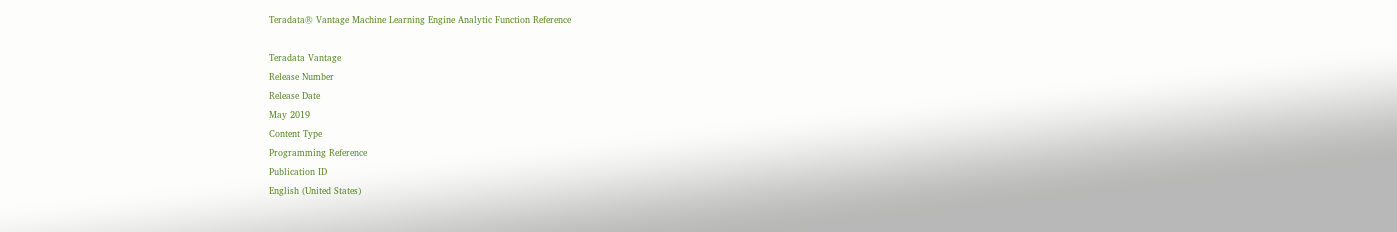Teradata® Vantage Machine Learning Engine Analytic Function Reference

Teradata Vantage
Release Number
Release Date
May 2019
Content Type
Programming Reference
Publication ID
English (United States)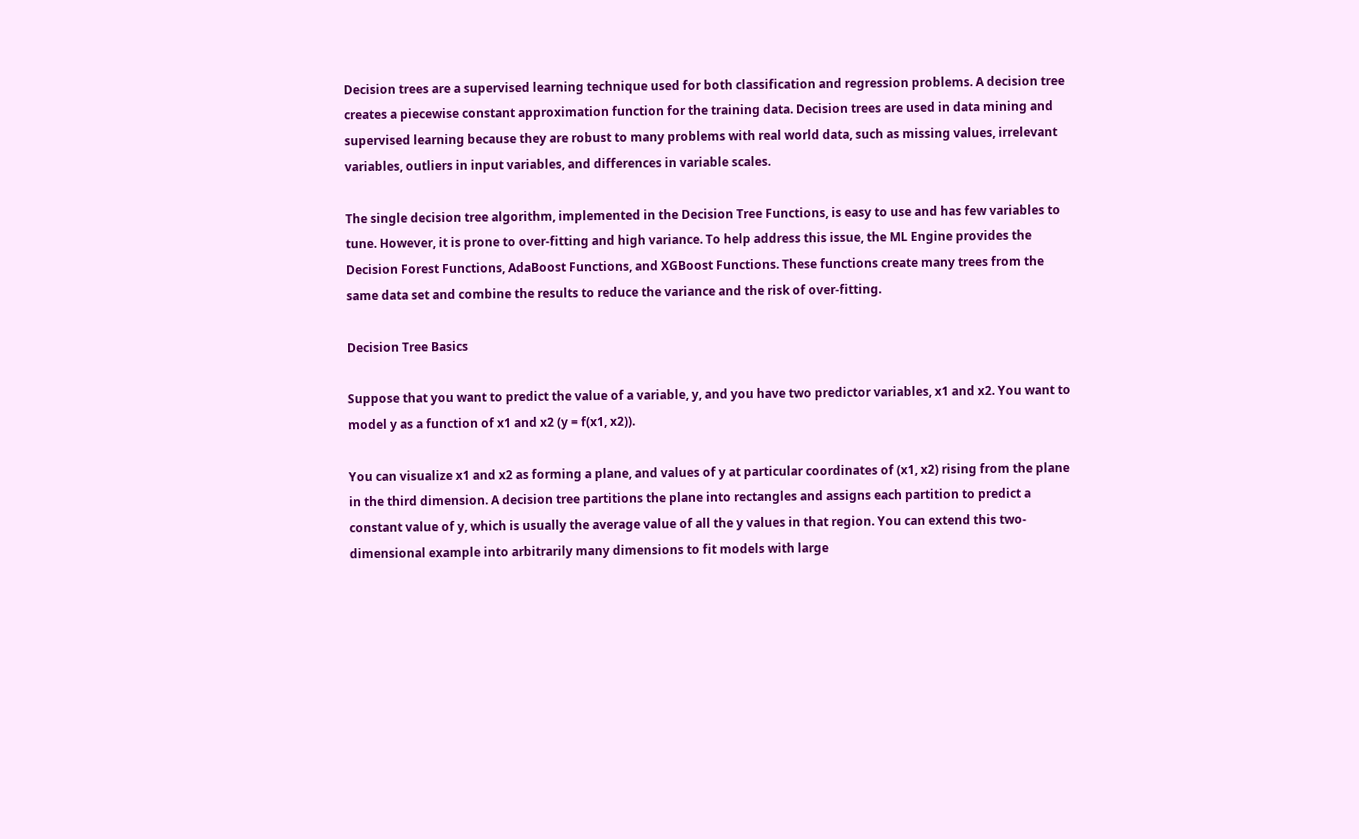Decision trees are a supervised learning technique used for both classification and regression problems. A decision tree creates a piecewise constant approximation function for the training data. Decision trees are used in data mining and supervised learning because they are robust to many problems with real world data, such as missing values, irrelevant variables, outliers in input variables, and differences in variable scales.

The single decision tree algorithm, implemented in the Decision Tree Functions, is easy to use and has few variables to tune. However, it is prone to over-fitting and high variance. To help address this issue, the ML Engine provides the Decision Forest Functions, AdaBoost Functions, and XGBoost Functions. These functions create many trees from the same data set and combine the results to reduce the variance and the risk of over-fitting.

Decision Tree Basics

Suppose that you want to predict the value of a variable, y, and you have two predictor variables, x1 and x2. You want to model y as a function of x1 and x2 (y = f(x1, x2)).

You can visualize x1 and x2 as forming a plane, and values of y at particular coordinates of (x1, x2) rising from the plane in the third dimension. A decision tree partitions the plane into rectangles and assigns each partition to predict a constant value of y, which is usually the average value of all the y values in that region. You can extend this two-dimensional example into arbitrarily many dimensions to fit models with large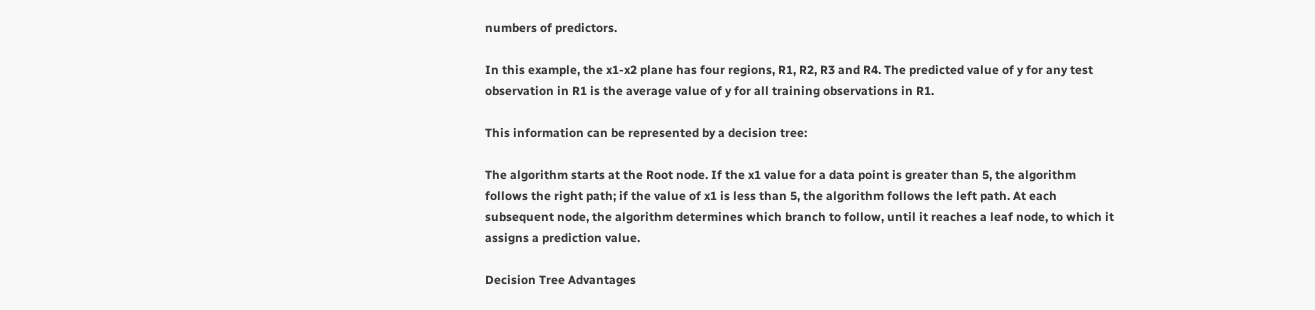numbers of predictors.

In this example, the x1-x2 plane has four regions, R1, R2, R3 and R4. The predicted value of y for any test observation in R1 is the average value of y for all training observations in R1.

This information can be represented by a decision tree:

The algorithm starts at the Root node. If the x1 value for a data point is greater than 5, the algorithm follows the right path; if the value of x1 is less than 5, the algorithm follows the left path. At each subsequent node, the algorithm determines which branch to follow, until it reaches a leaf node, to which it assigns a prediction value.

Decision Tree Advantages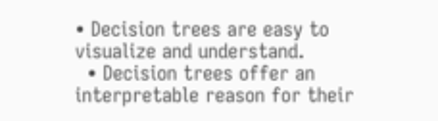• Decision trees are easy to visualize and understand.
  • Decision trees offer an interpretable reason for their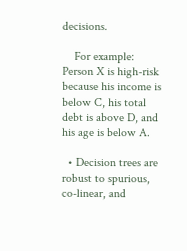decisions.

    For example: Person X is high-risk because his income is below C, his total debt is above D, and his age is below A.

  • Decision trees are robust to spurious, co-linear, and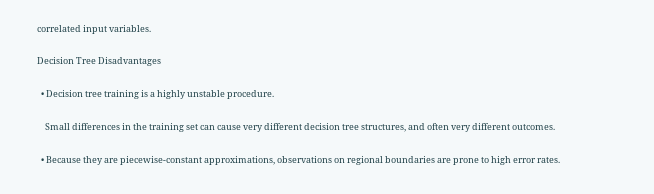correlated input variables.

Decision Tree Disadvantages

  • Decision tree training is a highly unstable procedure.

    Small differences in the training set can cause very different decision tree structures, and often very different outcomes.

  • Because they are piecewise-constant approximations, observations on regional boundaries are prone to high error rates.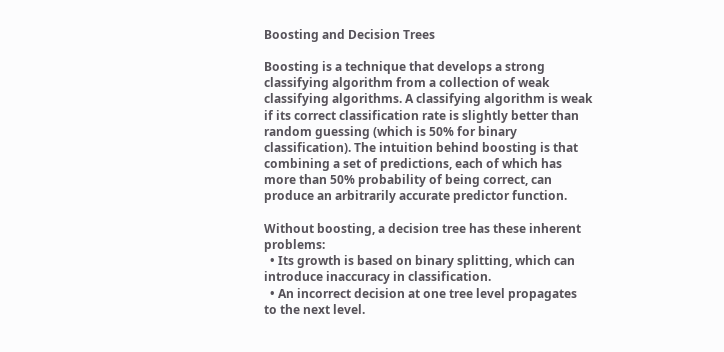Boosting and Decision Trees

Boosting is a technique that develops a strong classifying algorithm from a collection of weak classifying algorithms. A classifying algorithm is weak if its correct classification rate is slightly better than random guessing (which is 50% for binary classification). The intuition behind boosting is that combining a set of predictions, each of which has more than 50% probability of being correct, can produce an arbitrarily accurate predictor function.

Without boosting, a decision tree has these inherent problems:
  • Its growth is based on binary splitting, which can introduce inaccuracy in classification.
  • An incorrect decision at one tree level propagates to the next level.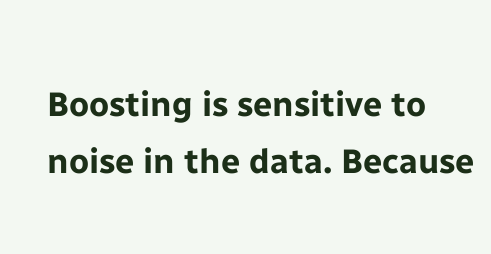Boosting is sensitive to noise in the data. Because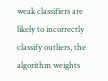weak classifiers are likely to incorrectly classify outliers, the algorithm weights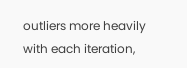outliers more heavily with each iteration,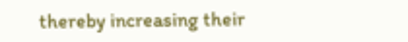thereby increasing their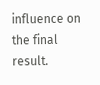influence on the final result.